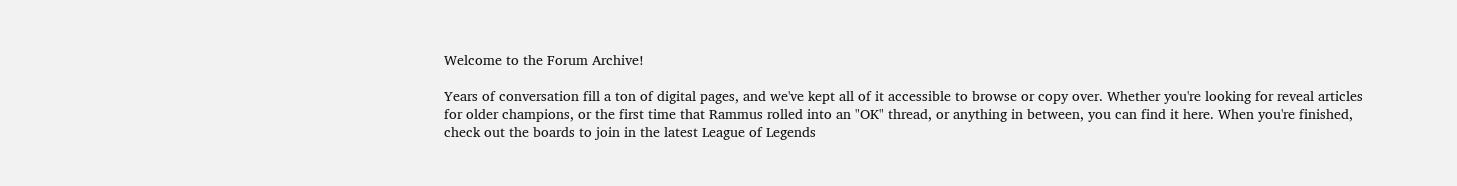Welcome to the Forum Archive!

Years of conversation fill a ton of digital pages, and we've kept all of it accessible to browse or copy over. Whether you're looking for reveal articles for older champions, or the first time that Rammus rolled into an "OK" thread, or anything in between, you can find it here. When you're finished, check out the boards to join in the latest League of Legends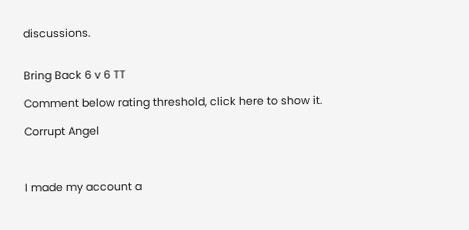discussions.


Bring Back 6 v 6 TT

Comment below rating threshold, click here to show it.

Corrupt Angel



I made my account a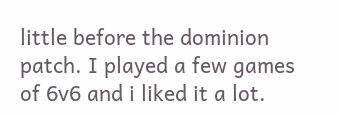little before the dominion patch. I played a few games of 6v6 and i liked it a lot.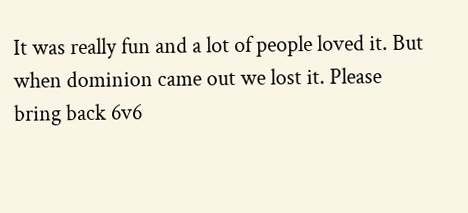It was really fun and a lot of people loved it. But when dominion came out we lost it. Please bring back 6v6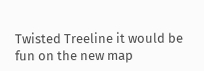Twisted Treeline it would be fun on the new map